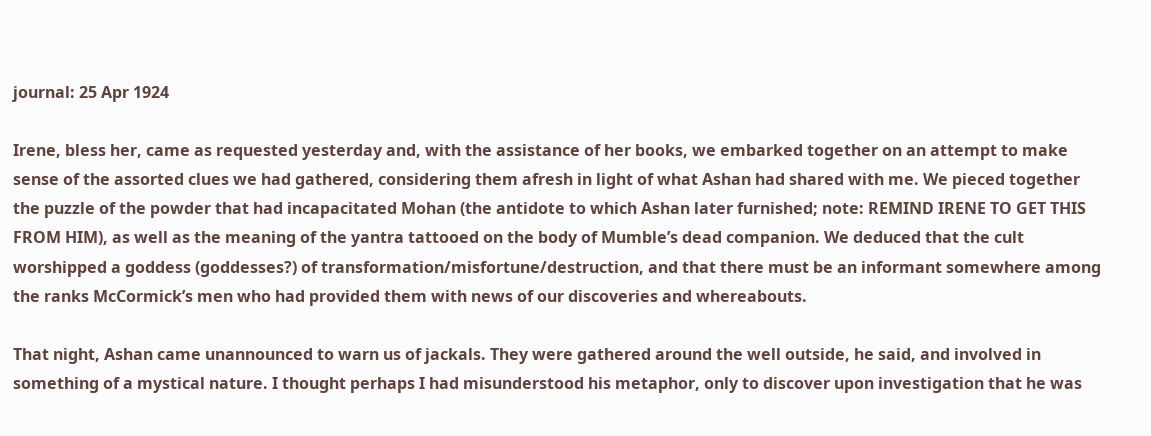journal: 25 Apr 1924

Irene, bless her, came as requested yesterday and, with the assistance of her books, we embarked together on an attempt to make sense of the assorted clues we had gathered, considering them afresh in light of what Ashan had shared with me. We pieced together the puzzle of the powder that had incapacitated Mohan (the antidote to which Ashan later furnished; note: REMIND IRENE TO GET THIS FROM HIM), as well as the meaning of the yantra tattooed on the body of Mumble’s dead companion. We deduced that the cult worshipped a goddess (goddesses?) of transformation/misfortune/destruction, and that there must be an informant somewhere among the ranks McCormick’s men who had provided them with news of our discoveries and whereabouts.

That night, Ashan came unannounced to warn us of jackals. They were gathered around the well outside, he said, and involved in something of a mystical nature. I thought perhaps I had misunderstood his metaphor, only to discover upon investigation that he was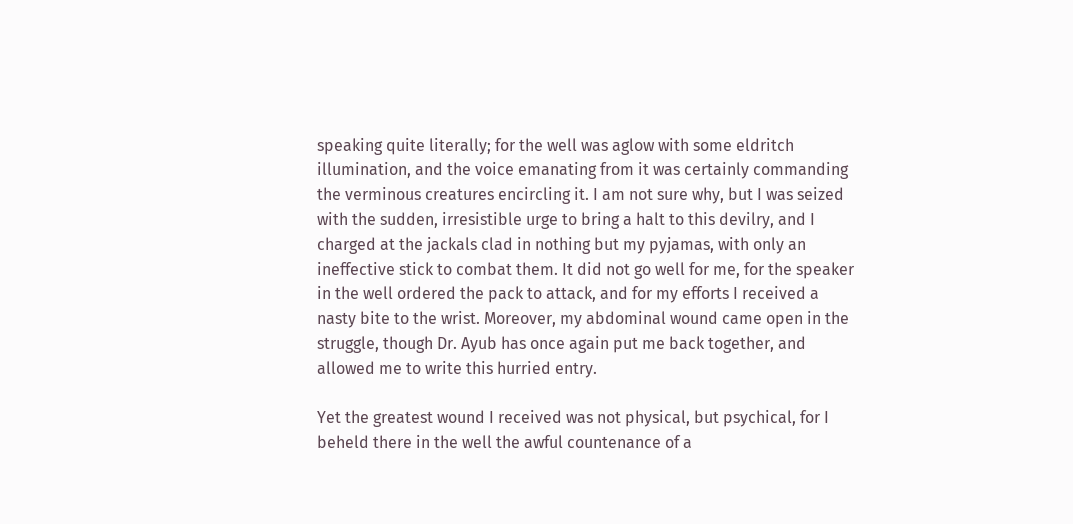speaking quite literally; for the well was aglow with some eldritch illumination, and the voice emanating from it was certainly commanding the verminous creatures encircling it. I am not sure why, but I was seized with the sudden, irresistible urge to bring a halt to this devilry, and I charged at the jackals clad in nothing but my pyjamas, with only an ineffective stick to combat them. It did not go well for me, for the speaker in the well ordered the pack to attack, and for my efforts I received a nasty bite to the wrist. Moreover, my abdominal wound came open in the struggle, though Dr. Ayub has once again put me back together, and allowed me to write this hurried entry.

Yet the greatest wound I received was not physical, but psychical, for I beheld there in the well the awful countenance of a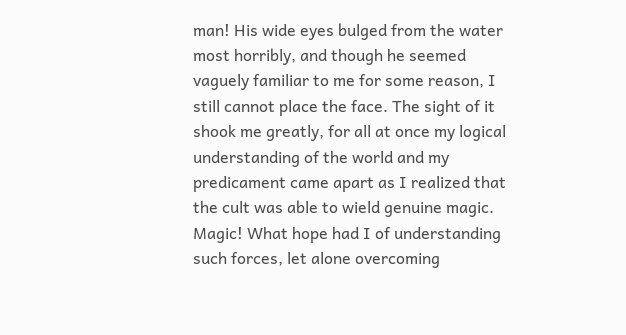man! His wide eyes bulged from the water most horribly, and though he seemed vaguely familiar to me for some reason, I still cannot place the face. The sight of it shook me greatly, for all at once my logical understanding of the world and my predicament came apart as I realized that the cult was able to wield genuine magic. Magic! What hope had I of understanding such forces, let alone overcoming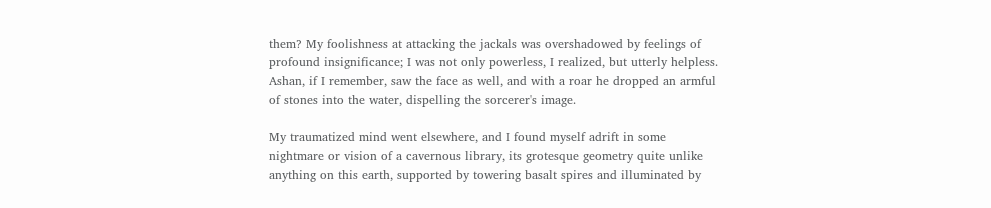them? My foolishness at attacking the jackals was overshadowed by feelings of profound insignificance; I was not only powerless, I realized, but utterly helpless. Ashan, if I remember, saw the face as well, and with a roar he dropped an armful of stones into the water, dispelling the sorcerer's image.

My traumatized mind went elsewhere, and I found myself adrift in some nightmare or vision of a cavernous library, its grotesque geometry quite unlike anything on this earth, supported by towering basalt spires and illuminated by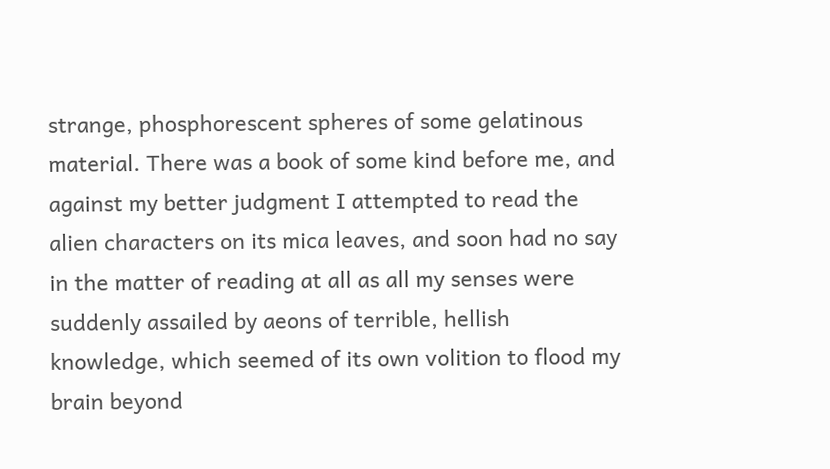strange, phosphorescent spheres of some gelatinous material. There was a book of some kind before me, and against my better judgment I attempted to read the alien characters on its mica leaves, and soon had no say in the matter of reading at all as all my senses were suddenly assailed by aeons of terrible, hellish knowledge, which seemed of its own volition to flood my brain beyond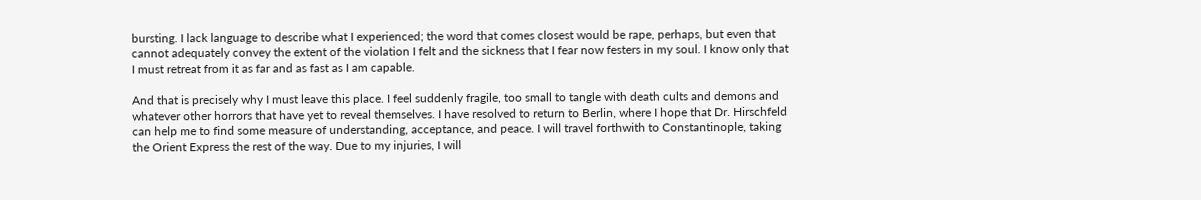bursting. I lack language to describe what I experienced; the word that comes closest would be rape, perhaps, but even that cannot adequately convey the extent of the violation I felt and the sickness that I fear now festers in my soul. I know only that I must retreat from it as far and as fast as I am capable.

And that is precisely why I must leave this place. I feel suddenly fragile, too small to tangle with death cults and demons and whatever other horrors that have yet to reveal themselves. I have resolved to return to Berlin, where I hope that Dr. Hirschfeld can help me to find some measure of understanding, acceptance, and peace. I will travel forthwith to Constantinople, taking the Orient Express the rest of the way. Due to my injuries, I will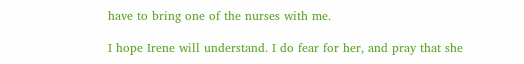have to bring one of the nurses with me.

I hope Irene will understand. I do fear for her, and pray that she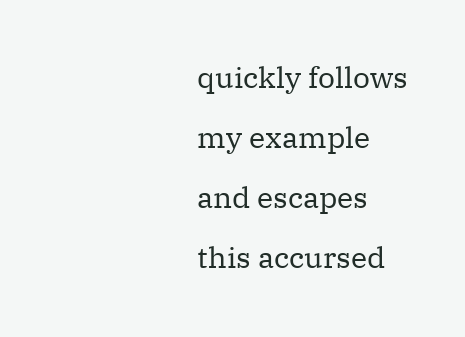quickly follows my example and escapes this accursed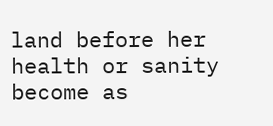land before her health or sanity become as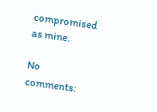compromised as mine.

No comments: